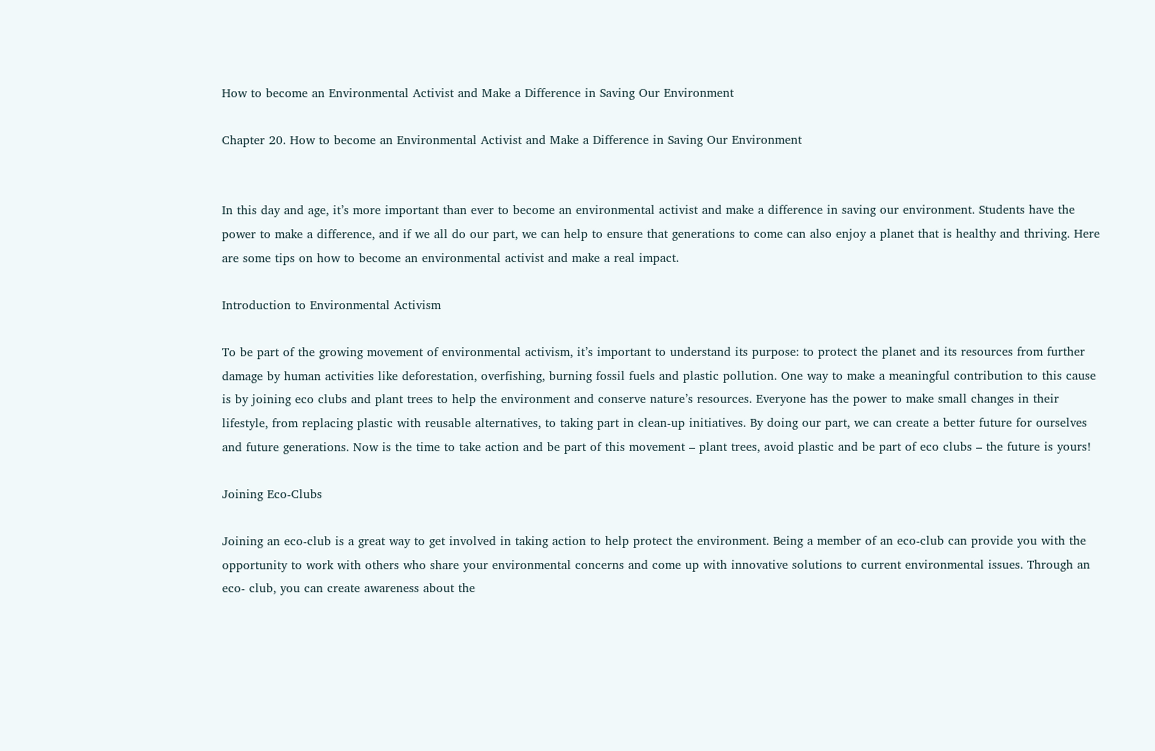How to become an Environmental Activist and Make a Difference in Saving Our Environment

Chapter 20. How to become an Environmental Activist and Make a Difference in Saving Our Environment


In this day and age, it’s more important than ever to become an environmental activist and make a difference in saving our environment. Students have the power to make a difference, and if we all do our part, we can help to ensure that generations to come can also enjoy a planet that is healthy and thriving. Here are some tips on how to become an environmental activist and make a real impact.

Introduction to Environmental Activism

To be part of the growing movement of environmental activism, it’s important to understand its purpose: to protect the planet and its resources from further damage by human activities like deforestation, overfishing, burning fossil fuels and plastic pollution. One way to make a meaningful contribution to this cause is by joining eco clubs and plant trees to help the environment and conserve nature’s resources. Everyone has the power to make small changes in their lifestyle, from replacing plastic with reusable alternatives, to taking part in clean-up initiatives. By doing our part, we can create a better future for ourselves and future generations. Now is the time to take action and be part of this movement – plant trees, avoid plastic and be part of eco clubs – the future is yours!

Joining Eco-Clubs

Joining an eco-club is a great way to get involved in taking action to help protect the environment. Being a member of an eco-club can provide you with the opportunity to work with others who share your environmental concerns and come up with innovative solutions to current environmental issues. Through an eco- club, you can create awareness about the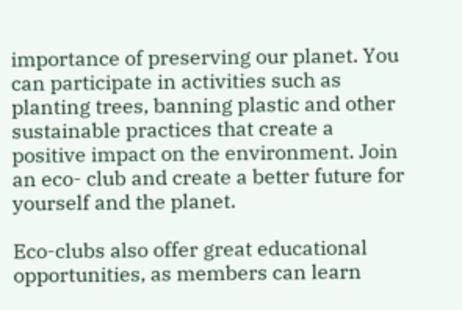importance of preserving our planet. You can participate in activities such as planting trees, banning plastic and other sustainable practices that create a positive impact on the environment. Join an eco- club and create a better future for yourself and the planet.

Eco-clubs also offer great educational opportunities, as members can learn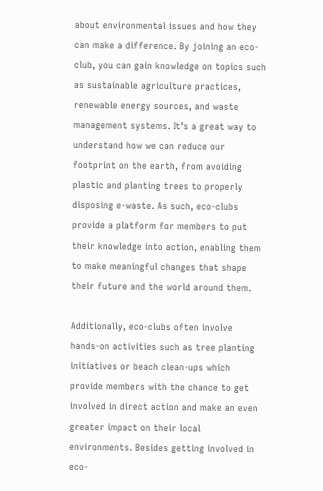about environmental issues and how they can make a difference. By joining an eco-club, you can gain knowledge on topics such as sustainable agriculture practices, renewable energy sources, and waste management systems. It’s a great way to understand how we can reduce our footprint on the earth, from avoiding plastic and planting trees to properly disposing e-waste. As such, eco-clubs provide a platform for members to put their knowledge into action, enabling them to make meaningful changes that shape their future and the world around them.

Additionally, eco-clubs often involve hands-on activities such as tree planting initiatives or beach clean-ups which provide members with the chance to get involved in direct action and make an even greater impact on their local environments. Besides getting involved in eco-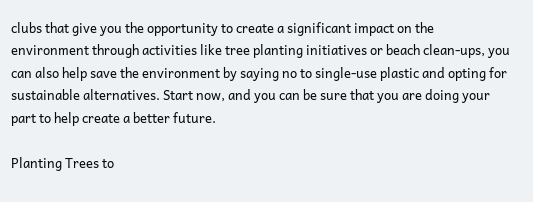clubs that give you the opportunity to create a significant impact on the environment through activities like tree planting initiatives or beach clean-ups, you can also help save the environment by saying no to single-use plastic and opting for sustainable alternatives. Start now, and you can be sure that you are doing your part to help create a better future.

Planting Trees to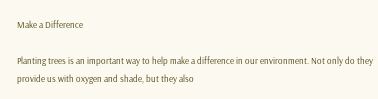Make a Difference

Planting trees is an important way to help make a difference in our environment. Not only do they provide us with oxygen and shade, but they also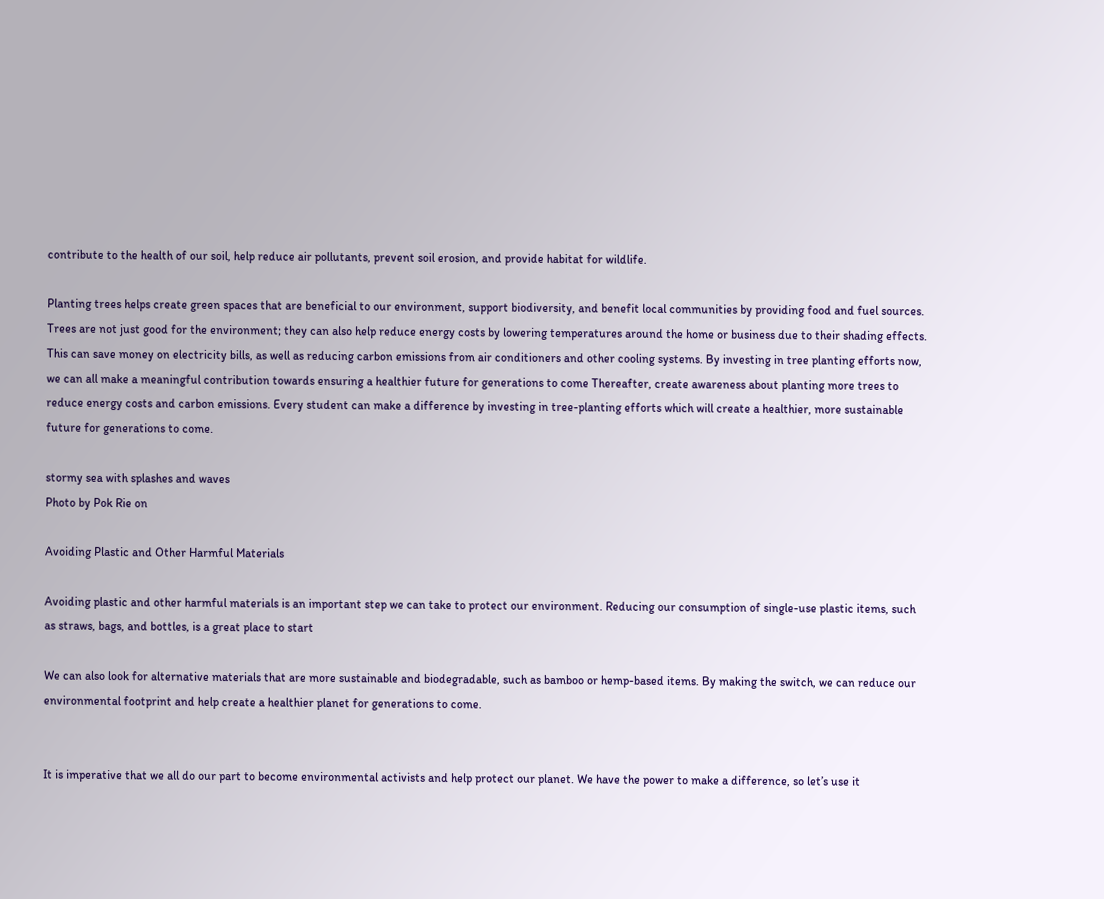contribute to the health of our soil, help reduce air pollutants, prevent soil erosion, and provide habitat for wildlife.

Planting trees helps create green spaces that are beneficial to our environment, support biodiversity, and benefit local communities by providing food and fuel sources. Trees are not just good for the environment; they can also help reduce energy costs by lowering temperatures around the home or business due to their shading effects. This can save money on electricity bills, as well as reducing carbon emissions from air conditioners and other cooling systems. By investing in tree planting efforts now, we can all make a meaningful contribution towards ensuring a healthier future for generations to come Thereafter, create awareness about planting more trees to reduce energy costs and carbon emissions. Every student can make a difference by investing in tree-planting efforts which will create a healthier, more sustainable future for generations to come.

stormy sea with splashes and waves
Photo by Pok Rie on

Avoiding Plastic and Other Harmful Materials

Avoiding plastic and other harmful materials is an important step we can take to protect our environment. Reducing our consumption of single-use plastic items, such as straws, bags, and bottles, is a great place to start

We can also look for alternative materials that are more sustainable and biodegradable, such as bamboo or hemp-based items. By making the switch, we can reduce our environmental footprint and help create a healthier planet for generations to come.


It is imperative that we all do our part to become environmental activists and help protect our planet. We have the power to make a difference, so let’s use it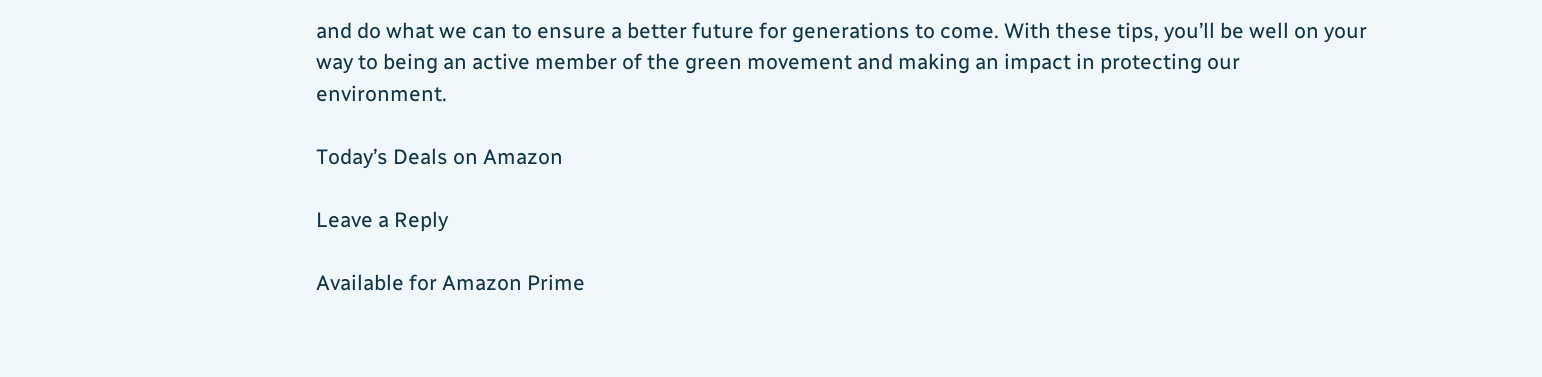and do what we can to ensure a better future for generations to come. With these tips, you’ll be well on your way to being an active member of the green movement and making an impact in protecting our environment.

Today’s Deals on Amazon

Leave a Reply

Available for Amazon Prime